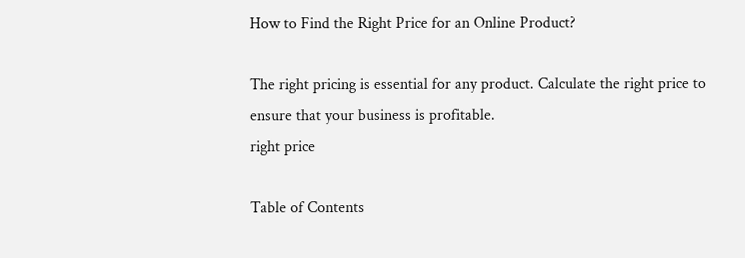How to Find the Right Price for an Online Product?

The right pricing is essential for any product. Calculate the right price to ensure that your business is profitable.
right price

Table of Contents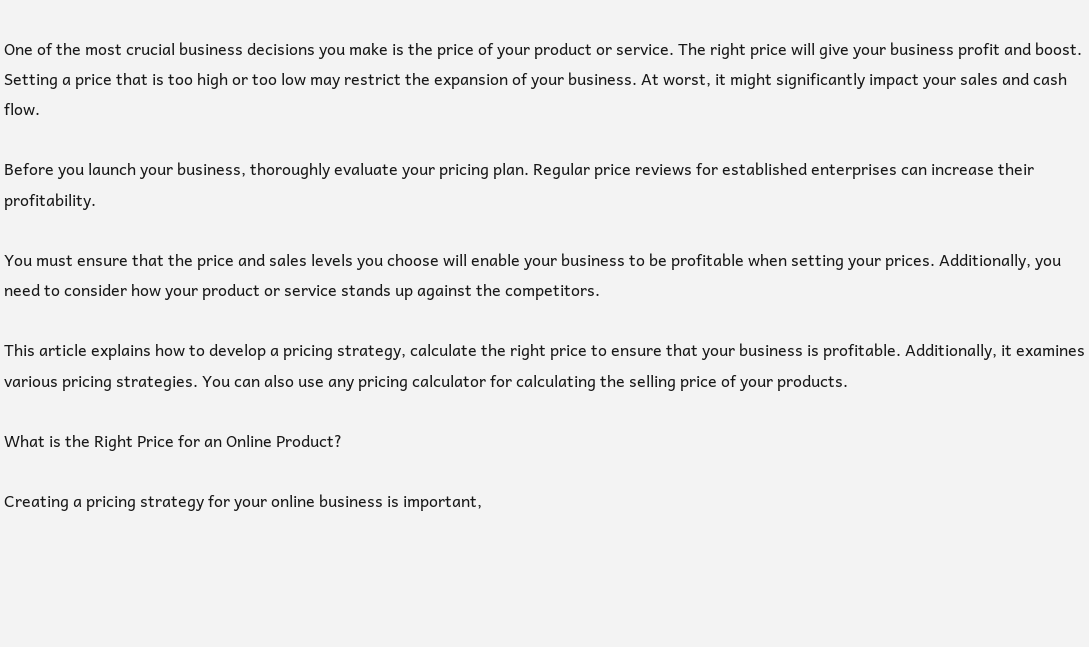One of the most crucial business decisions you make is the price of your product or service. The right price will give your business profit and boost.  Setting a price that is too high or too low may restrict the expansion of your business. At worst, it might significantly impact your sales and cash flow.

Before you launch your business, thoroughly evaluate your pricing plan. Regular price reviews for established enterprises can increase their profitability.

You must ensure that the price and sales levels you choose will enable your business to be profitable when setting your prices. Additionally, you need to consider how your product or service stands up against the competitors.

This article explains how to develop a pricing strategy, calculate the right price to ensure that your business is profitable. Additionally, it examines various pricing strategies. You can also use any pricing calculator for calculating the selling price of your products.

What is the Right Price for an Online Product?

Creating a pricing strategy for your online business is important,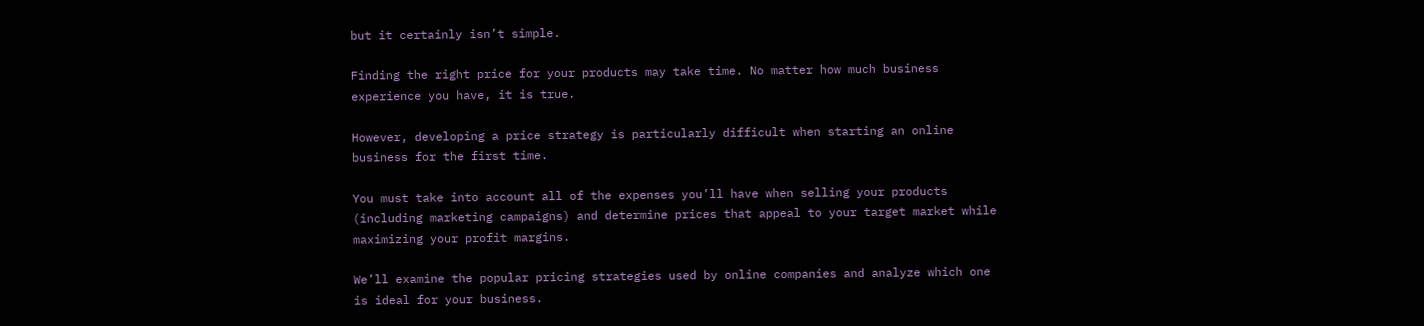but it certainly isn’t simple.

Finding the right price for your products may take time. No matter how much business experience you have, it is true.

However, developing a price strategy is particularly difficult when starting an online business for the first time.

You must take into account all of the expenses you’ll have when selling your products (including marketing campaigns) and determine prices that appeal to your target market while maximizing your profit margins.

We’ll examine the popular pricing strategies used by online companies and analyze which one is ideal for your business.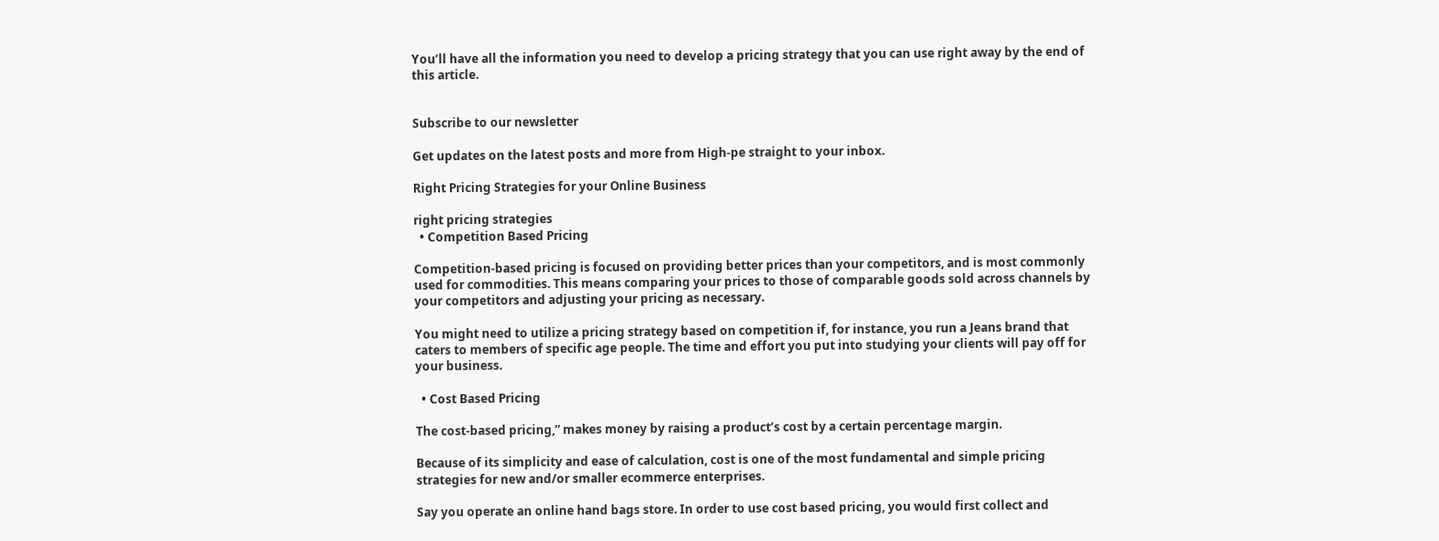You’ll have all the information you need to develop a pricing strategy that you can use right away by the end of this article.


Subscribe to our newsletter

Get updates on the latest posts and more from High-pe straight to your inbox.

Right Pricing Strategies for your Online Business

right pricing strategies
  • Competition Based Pricing

Competition-based pricing is focused on providing better prices than your competitors, and is most commonly used for commodities. This means comparing your prices to those of comparable goods sold across channels by your competitors and adjusting your pricing as necessary.

You might need to utilize a pricing strategy based on competition if, for instance, you run a Jeans brand that caters to members of specific age people. The time and effort you put into studying your clients will pay off for your business.

  • Cost Based Pricing

The cost-based pricing,” makes money by raising a product’s cost by a certain percentage margin.

Because of its simplicity and ease of calculation, cost is one of the most fundamental and simple pricing strategies for new and/or smaller ecommerce enterprises.

Say you operate an online hand bags store. In order to use cost based pricing, you would first collect and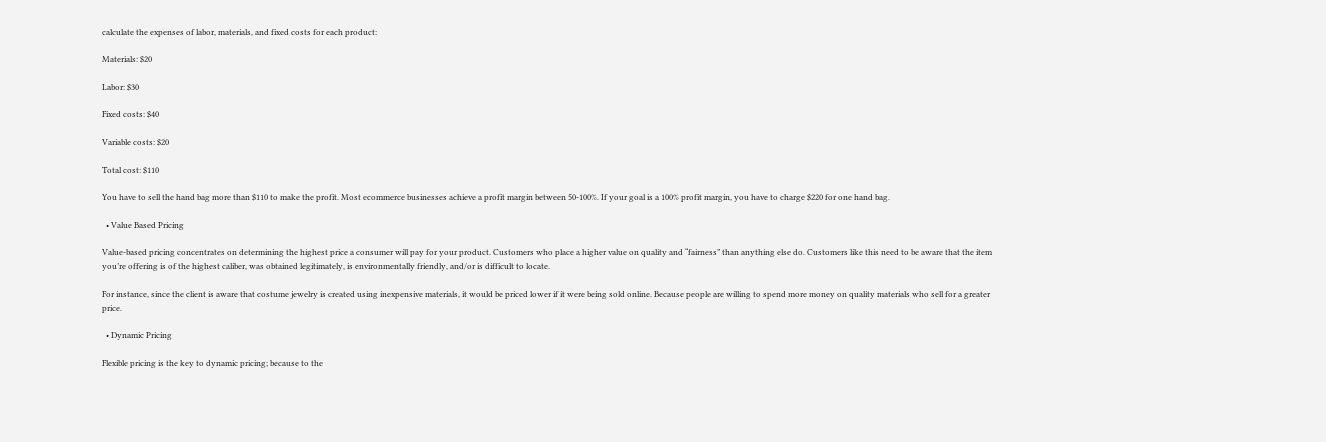calculate the expenses of labor, materials, and fixed costs for each product:

Materials: $20

Labor: $30

Fixed costs: $40

Variable costs: $20

Total cost: $110

You have to sell the hand bag more than $110 to make the profit. Most ecommerce businesses achieve a profit margin between 50-100%. If your goal is a 100% profit margin, you have to charge $220 for one hand bag.

  • Value Based Pricing

Value-based pricing concentrates on determining the highest price a consumer will pay for your product. Customers who place a higher value on quality and “fairness” than anything else do. Customers like this need to be aware that the item you’re offering is of the highest caliber, was obtained legitimately, is environmentally friendly, and/or is difficult to locate.

For instance, since the client is aware that costume jewelry is created using inexpensive materials, it would be priced lower if it were being sold online. Because people are willing to spend more money on quality materials who sell for a greater price.

  • Dynamic Pricing

Flexible pricing is the key to dynamic pricing; because to the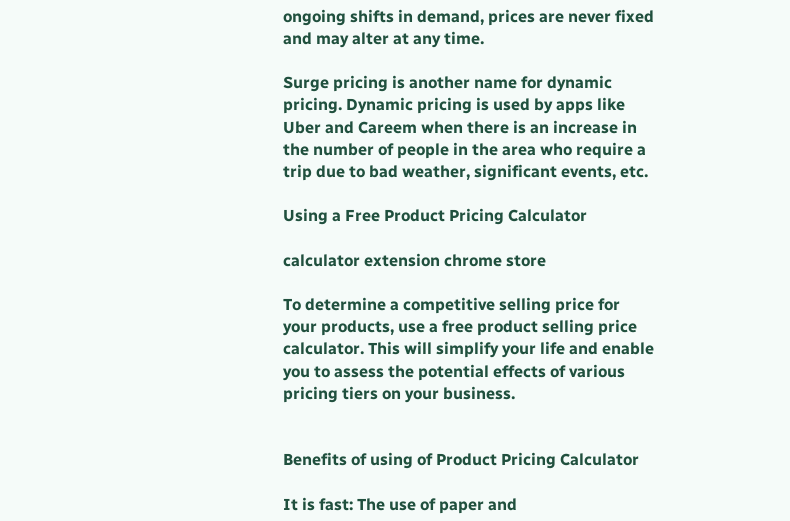ongoing shifts in demand, prices are never fixed and may alter at any time.

Surge pricing is another name for dynamic pricing. Dynamic pricing is used by apps like Uber and Careem when there is an increase in the number of people in the area who require a trip due to bad weather, significant events, etc.

Using a Free Product Pricing Calculator

calculator extension chrome store

To determine a competitive selling price for your products, use a free product selling price calculator. This will simplify your life and enable you to assess the potential effects of various pricing tiers on your business.


Benefits of using of Product Pricing Calculator

It is fast: The use of paper and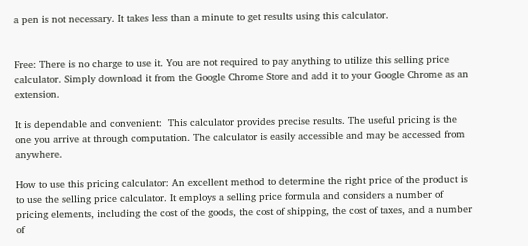a pen is not necessary. It takes less than a minute to get results using this calculator.


Free: There is no charge to use it. You are not required to pay anything to utilize this selling price calculator. Simply download it from the Google Chrome Store and add it to your Google Chrome as an extension.

It is dependable and convenient:  This calculator provides precise results. The useful pricing is the one you arrive at through computation. The calculator is easily accessible and may be accessed from anywhere.

How to use this pricing calculator: An excellent method to determine the right price of the product is to use the selling price calculator. It employs a selling price formula and considers a number of pricing elements, including the cost of the goods, the cost of shipping, the cost of taxes, and a number of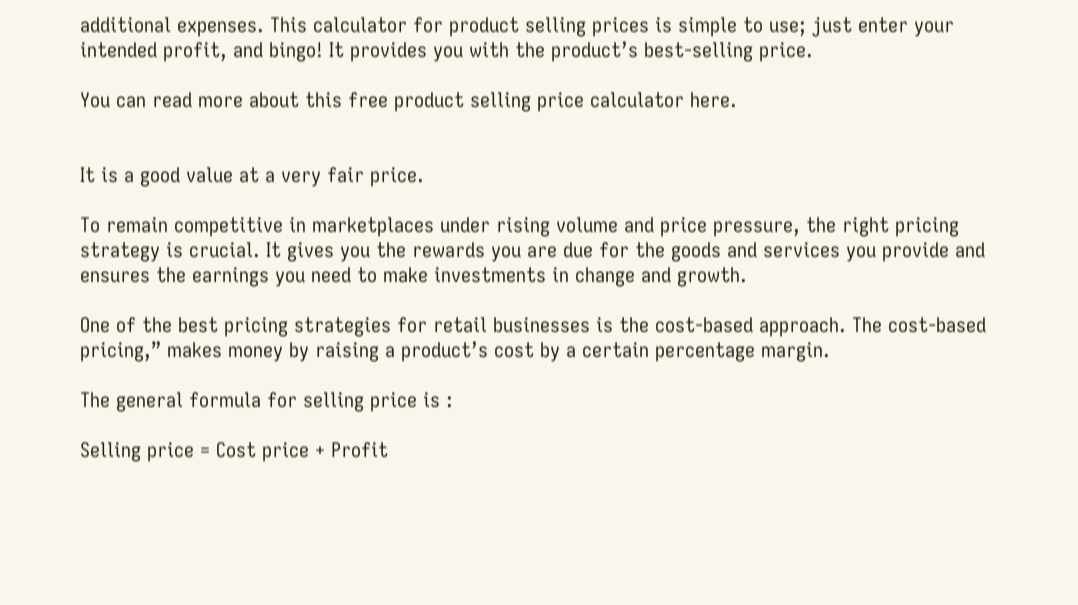additional expenses. This calculator for product selling prices is simple to use; just enter your intended profit, and bingo! It provides you with the product’s best-selling price.

You can read more about this free product selling price calculator here.


It is a good value at a very fair price.

To remain competitive in marketplaces under rising volume and price pressure, the right pricing strategy is crucial. It gives you the rewards you are due for the goods and services you provide and ensures the earnings you need to make investments in change and growth.

One of the best pricing strategies for retail businesses is the cost-based approach. The cost-based pricing,” makes money by raising a product’s cost by a certain percentage margin.

The general formula for selling price is :

Selling price = Cost price + Profit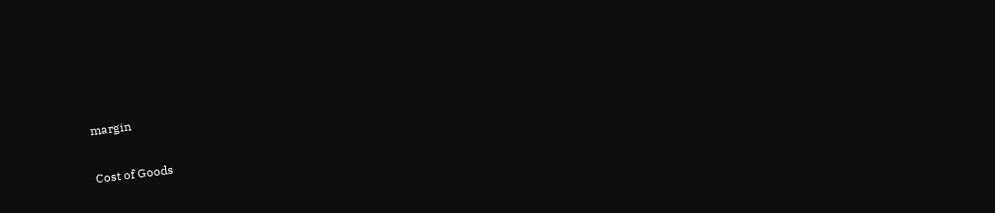margin

Cost of Goods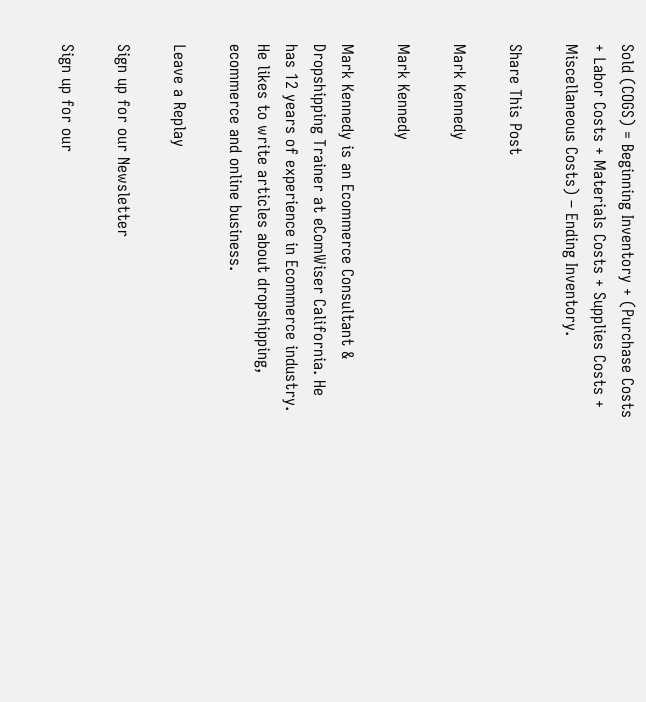Sold (COGS) = Beginning Inventory + (Purchase Costs + Labor Costs + Materials Costs + Supplies Costs + Miscellaneous Costs) – Ending Inventory.

Share This Post

Mark Kennedy

Mark Kennedy

Mark Kennedy is an Ecommerce Consultant & Dropshipping Trainer at eComWiser California. He has 12 years of experience in Ecommerce industry. He likes to write articles about dropshipping, ecommerce and online business.

Leave a Replay

Sign up for our Newsletter

Sign up for our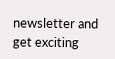newsletter and get exciting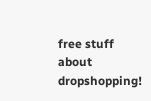free stuff about dropshopping!